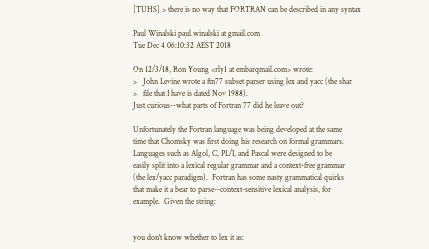[TUHS] > there is no way that FORTRAN can be described in any syntax

Paul Winalski paul.winalski at gmail.com
Tue Dec 4 06:10:32 AEST 2018

On 12/3/18, Ron Young <rly1 at embarqmail.com> wrote:
>   John Levine wrote a ftn77 subset parser using lex and yacc (the shar
>   file that I have is dated Nov 1988).
Just curious--what parts of Fortran 77 did he leave out?

Unfortunately the Fortran language was being developed at the same
time that Chomsky was first doing his research on formal grammars.
Languages such as Algol, C, PL/I, and Pascal were designed to be
easily split into a lexical regular grammar and a context-free grammar
(the lex/yacc paradigm).  Fortran has some nasty grammatical quirks
that make it a bear to parse--context-sensitive lexical analysis, for
example.  Given the string:


you don't know whether to lex it as: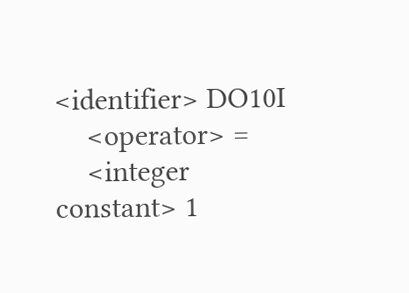<identifier> DO10I
    <operator> =
    <integer constant> 1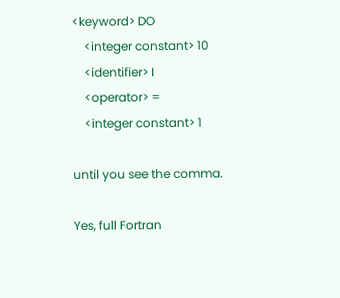<keyword> DO
    <integer constant> 10
    <identifier> I
    <operator> =
    <integer constant> 1

until you see the comma.

Yes, full Fortran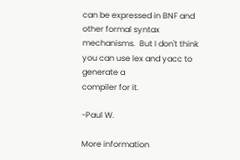can be expressed in BNF and other formal syntax
mechanisms.  But I don't think you can use lex and yacc to generate a
compiler for it.

-Paul W.

More information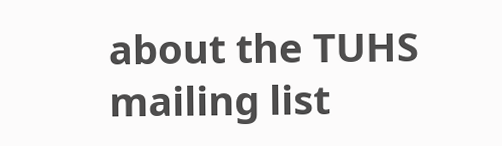about the TUHS mailing list